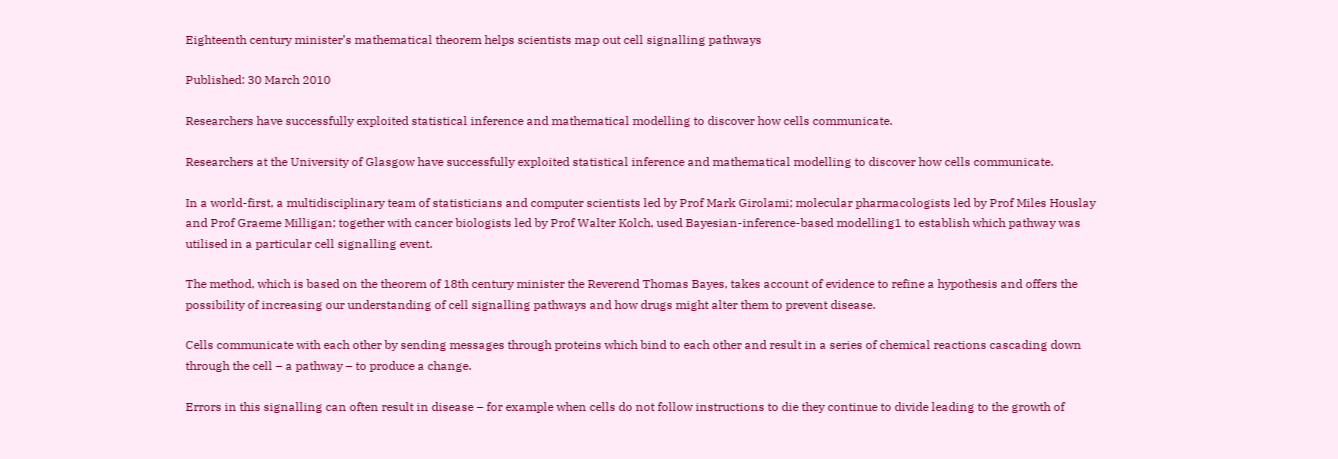Eighteenth century minister’s mathematical theorem helps scientists map out cell signalling pathways

Published: 30 March 2010

Researchers have successfully exploited statistical inference and mathematical modelling to discover how cells communicate.

Researchers at the University of Glasgow have successfully exploited statistical inference and mathematical modelling to discover how cells communicate.

In a world-first, a multidisciplinary team of statisticians and computer scientists led by Prof Mark Girolami; molecular pharmacologists led by Prof Miles Houslay and Prof Graeme Milligan; together with cancer biologists led by Prof Walter Kolch, used Bayesian-inference-based modelling1 to establish which pathway was utilised in a particular cell signalling event.

The method, which is based on the theorem of 18th century minister the Reverend Thomas Bayes, takes account of evidence to refine a hypothesis and offers the possibility of increasing our understanding of cell signalling pathways and how drugs might alter them to prevent disease.

Cells communicate with each other by sending messages through proteins which bind to each other and result in a series of chemical reactions cascading down through the cell – a pathway – to produce a change.

Errors in this signalling can often result in disease – for example when cells do not follow instructions to die they continue to divide leading to the growth of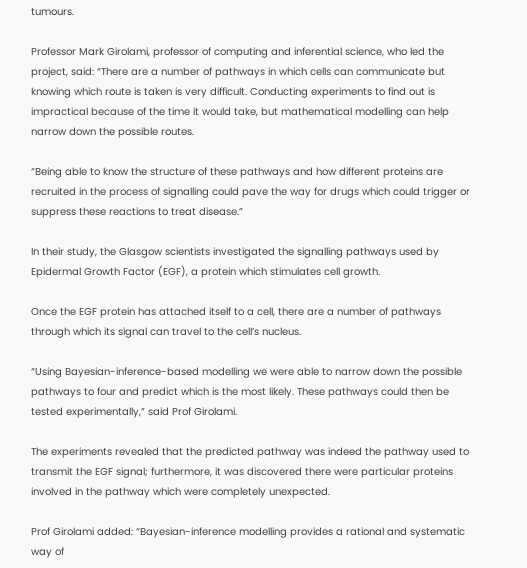tumours.

Professor Mark Girolami, professor of computing and inferential science, who led the project, said: “There are a number of pathways in which cells can communicate but knowing which route is taken is very difficult. Conducting experiments to find out is impractical because of the time it would take, but mathematical modelling can help narrow down the possible routes.

“Being able to know the structure of these pathways and how different proteins are recruited in the process of signalling could pave the way for drugs which could trigger or suppress these reactions to treat disease.”

In their study, the Glasgow scientists investigated the signalling pathways used by Epidermal Growth Factor (EGF), a protein which stimulates cell growth.

Once the EGF protein has attached itself to a cell, there are a number of pathways through which its signal can travel to the cell’s nucleus.

“Using Bayesian-inference-based modelling we were able to narrow down the possible pathways to four and predict which is the most likely. These pathways could then be tested experimentally,” said Prof Girolami.

The experiments revealed that the predicted pathway was indeed the pathway used to transmit the EGF signal; furthermore, it was discovered there were particular proteins involved in the pathway which were completely unexpected.

Prof Girolami added: “Bayesian-inference modelling provides a rational and systematic way of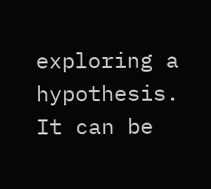exploring a hypothesis. It can be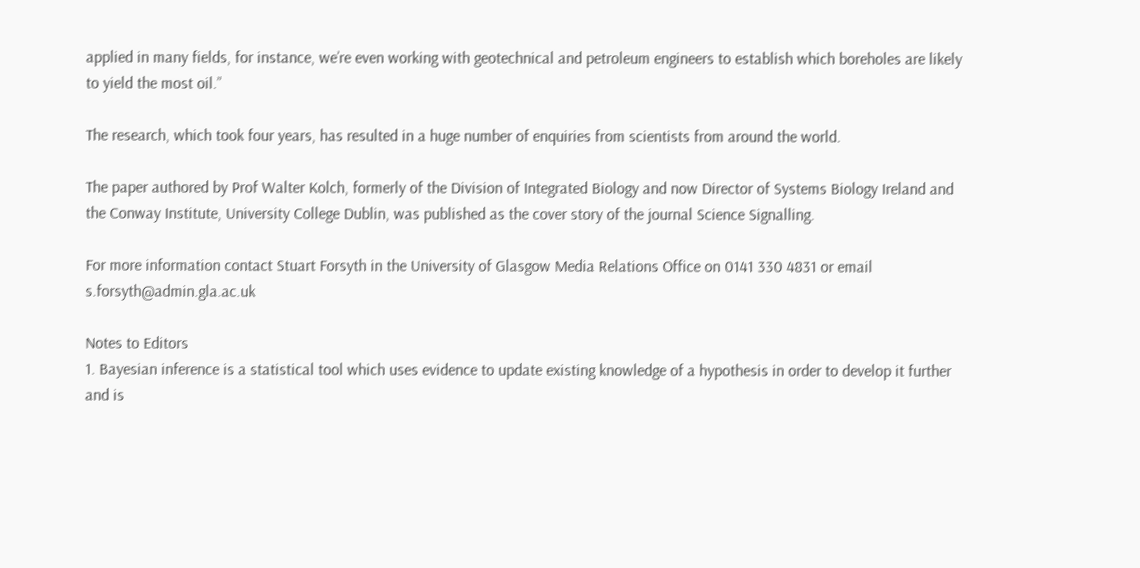applied in many fields, for instance, we’re even working with geotechnical and petroleum engineers to establish which boreholes are likely to yield the most oil.”

The research, which took four years, has resulted in a huge number of enquiries from scientists from around the world.

The paper authored by Prof Walter Kolch, formerly of the Division of Integrated Biology and now Director of Systems Biology Ireland and the Conway Institute, University College Dublin, was published as the cover story of the journal Science Signalling.

For more information contact Stuart Forsyth in the University of Glasgow Media Relations Office on 0141 330 4831 or email s.forsyth@admin.gla.ac.uk

Notes to Editors
1. Bayesian inference is a statistical tool which uses evidence to update existing knowledge of a hypothesis in order to develop it further and is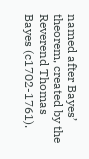named after Bayes’ theorem, created by the Reverend Thomas Bayes (c1702-1761).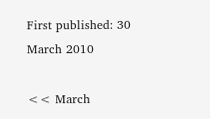First published: 30 March 2010

<< March